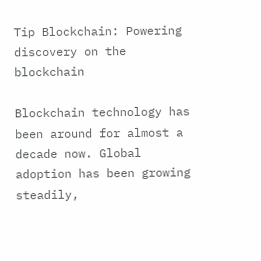Tip Blockchain: Powering discovery on the blockchain

Blockchain technology has been around for almost a decade now. Global adoption has been growing steadily,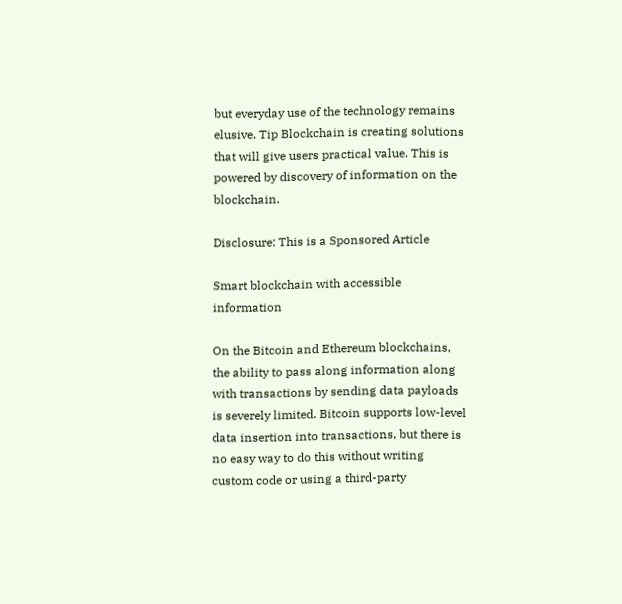but everyday use of the technology remains elusive. Tip Blockchain is creating solutions that will give users practical value. This is powered by discovery of information on the blockchain.

Disclosure: This is a Sponsored Article

Smart blockchain with accessible information

On the Bitcoin and Ethereum blockchains, the ability to pass along information along with transactions by sending data payloads is severely limited. Bitcoin supports low-level data insertion into transactions, but there is no easy way to do this without writing custom code or using a third-party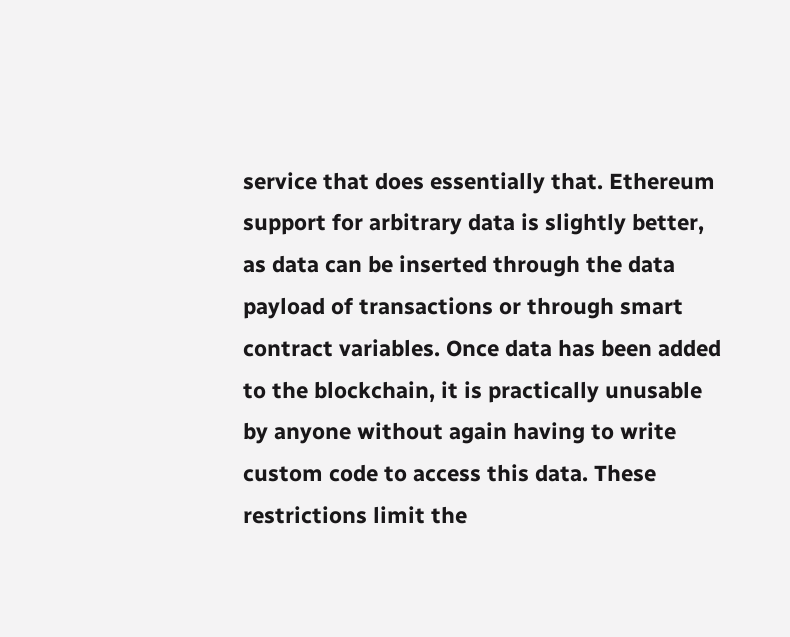service that does essentially that. Ethereum support for arbitrary data is slightly better, as data can be inserted through the data payload of transactions or through smart contract variables. Once data has been added to the blockchain, it is practically unusable by anyone without again having to write custom code to access this data. These restrictions limit the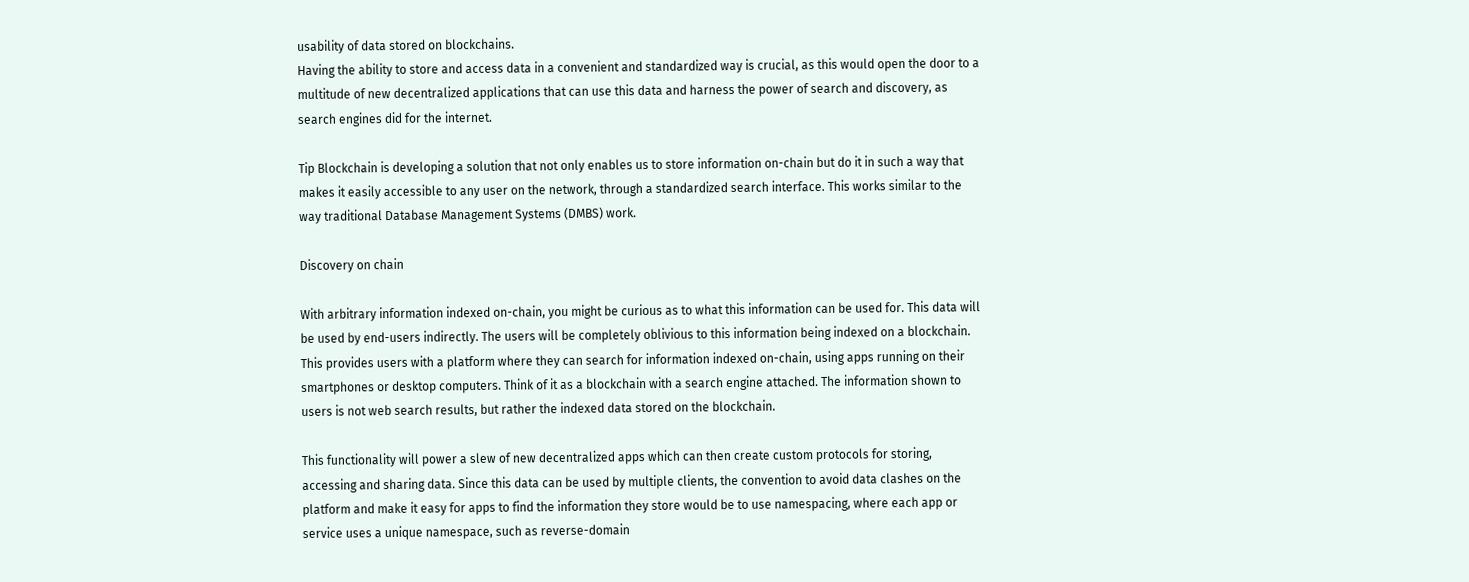usability of data stored on blockchains.
Having the ability to store and access data in a convenient and standardized way is crucial, as this would open the door to a multitude of new decentralized applications that can use this data and harness the power of search and discovery, as search engines did for the internet.

Tip Blockchain is developing a solution that not only enables us to store information on-chain but do it in such a way that makes it easily accessible to any user on the network, through a standardized search interface. This works similar to the way traditional Database Management Systems (DMBS) work.

Discovery on chain

With arbitrary information indexed on-chain, you might be curious as to what this information can be used for. This data will be used by end-users indirectly. The users will be completely oblivious to this information being indexed on a blockchain. This provides users with a platform where they can search for information indexed on-chain, using apps running on their smartphones or desktop computers. Think of it as a blockchain with a search engine attached. The information shown to users is not web search results, but rather the indexed data stored on the blockchain.

This functionality will power a slew of new decentralized apps which can then create custom protocols for storing, accessing and sharing data. Since this data can be used by multiple clients, the convention to avoid data clashes on the platform and make it easy for apps to find the information they store would be to use namespacing, where each app or service uses a unique namespace, such as reverse-domain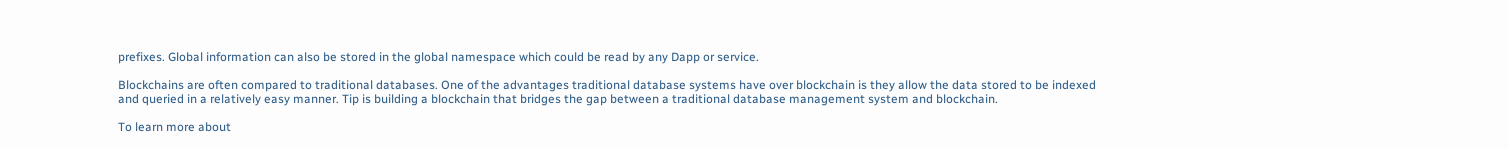prefixes. Global information can also be stored in the global namespace which could be read by any Dapp or service.

Blockchains are often compared to traditional databases. One of the advantages traditional database systems have over blockchain is they allow the data stored to be indexed and queried in a relatively easy manner. Tip is building a blockchain that bridges the gap between a traditional database management system and blockchain.

To learn more about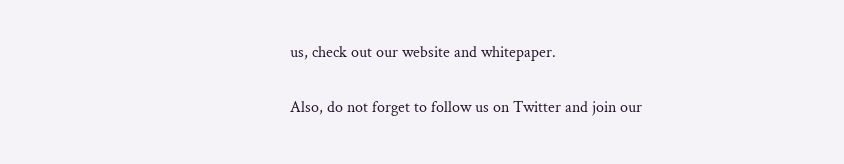us, check out our website and whitepaper.

Also, do not forget to follow us on Twitter and join our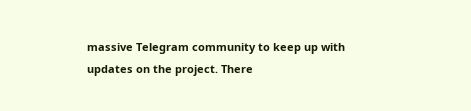massive Telegram community to keep up with updates on the project. There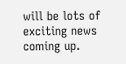will be lots of exciting news coming up.